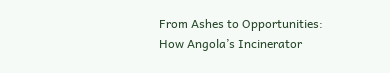From Ashes to Opportunities: How Angola’s Incinerator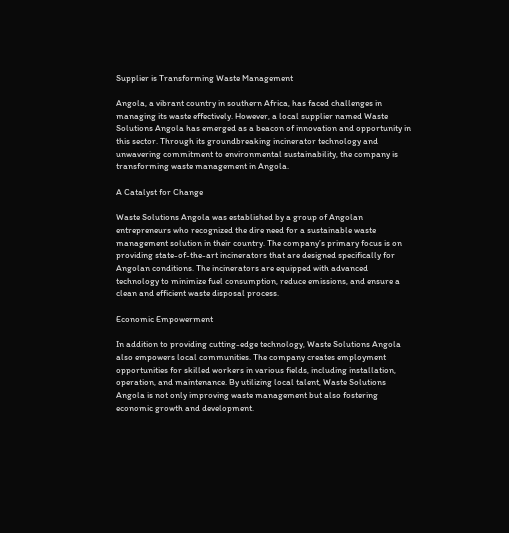Supplier is Transforming Waste Management

Angola, a vibrant country in southern Africa, has faced challenges in managing its waste effectively. However, a local supplier named Waste Solutions Angola has emerged as a beacon of innovation and opportunity in this sector. Through its groundbreaking incinerator technology and unwavering commitment to environmental sustainability, the company is transforming waste management in Angola.

A Catalyst for Change

Waste Solutions Angola was established by a group of Angolan entrepreneurs who recognized the dire need for a sustainable waste management solution in their country. The company’s primary focus is on providing state-of-the-art incinerators that are designed specifically for Angolan conditions. The incinerators are equipped with advanced technology to minimize fuel consumption, reduce emissions, and ensure a clean and efficient waste disposal process.

Economic Empowerment

In addition to providing cutting-edge technology, Waste Solutions Angola also empowers local communities. The company creates employment opportunities for skilled workers in various fields, including installation, operation, and maintenance. By utilizing local talent, Waste Solutions Angola is not only improving waste management but also fostering economic growth and development.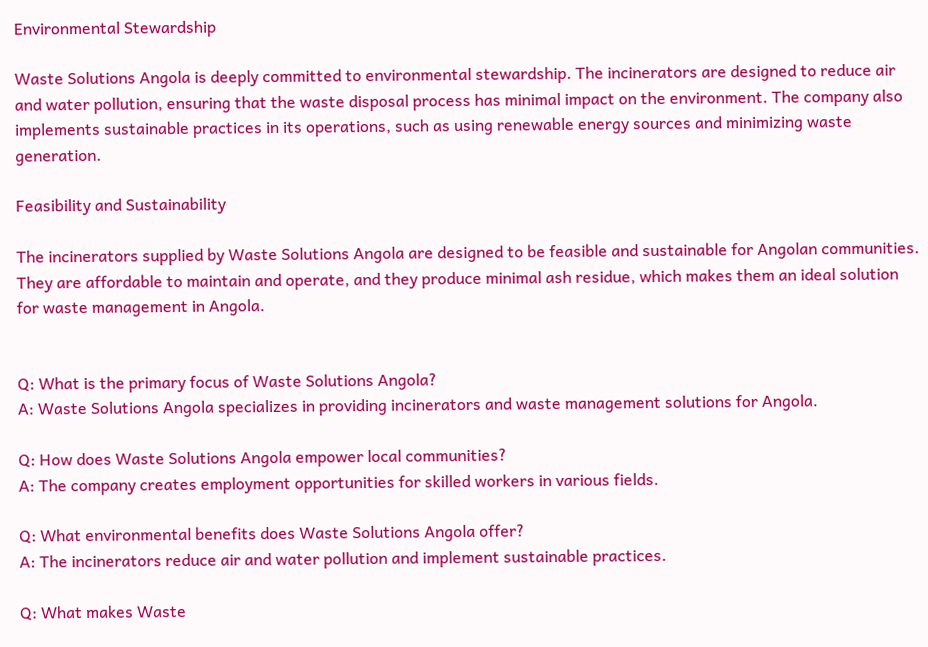Environmental Stewardship

Waste Solutions Angola is deeply committed to environmental stewardship. The incinerators are designed to reduce air and water pollution, ensuring that the waste disposal process has minimal impact on the environment. The company also implements sustainable practices in its operations, such as using renewable energy sources and minimizing waste generation.

Feasibility and Sustainability

The incinerators supplied by Waste Solutions Angola are designed to be feasible and sustainable for Angolan communities. They are affordable to maintain and operate, and they produce minimal ash residue, which makes them an ideal solution for waste management in Angola.


Q: What is the primary focus of Waste Solutions Angola?
A: Waste Solutions Angola specializes in providing incinerators and waste management solutions for Angola.

Q: How does Waste Solutions Angola empower local communities?
A: The company creates employment opportunities for skilled workers in various fields.

Q: What environmental benefits does Waste Solutions Angola offer?
A: The incinerators reduce air and water pollution and implement sustainable practices.

Q: What makes Waste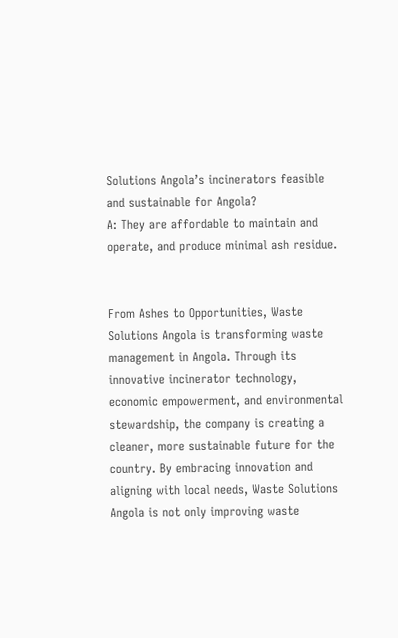Solutions Angola’s incinerators feasible and sustainable for Angola?
A: They are affordable to maintain and operate, and produce minimal ash residue.


From Ashes to Opportunities, Waste Solutions Angola is transforming waste management in Angola. Through its innovative incinerator technology, economic empowerment, and environmental stewardship, the company is creating a cleaner, more sustainable future for the country. By embracing innovation and aligning with local needs, Waste Solutions Angola is not only improving waste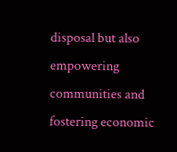disposal but also empowering communities and fostering economic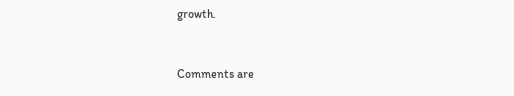growth.


Comments are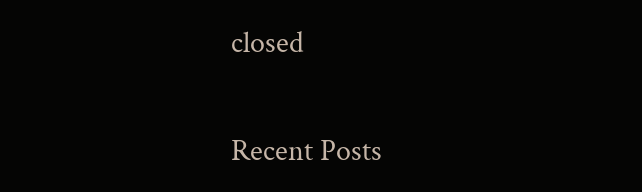closed

Recent Posts